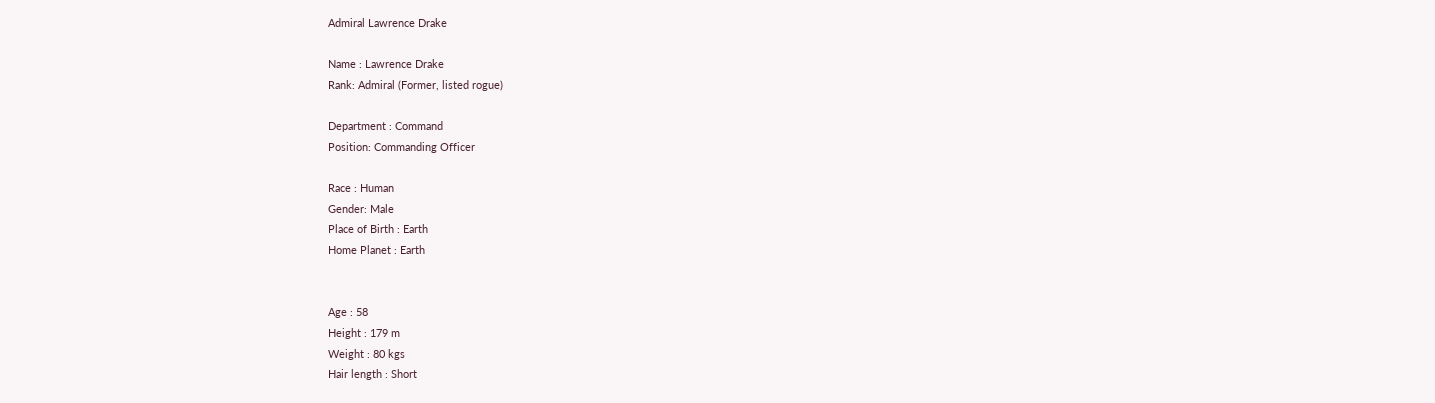Admiral Lawrence Drake

Name : Lawrence Drake
Rank: Admiral (Former, listed rogue)

Department : Command
Position: Commanding Officer

Race : Human
Gender: Male
Place of Birth : Earth
Home Planet : Earth


Age : 58
Height : 179 m
Weight : 80 kgs
Hair length : Short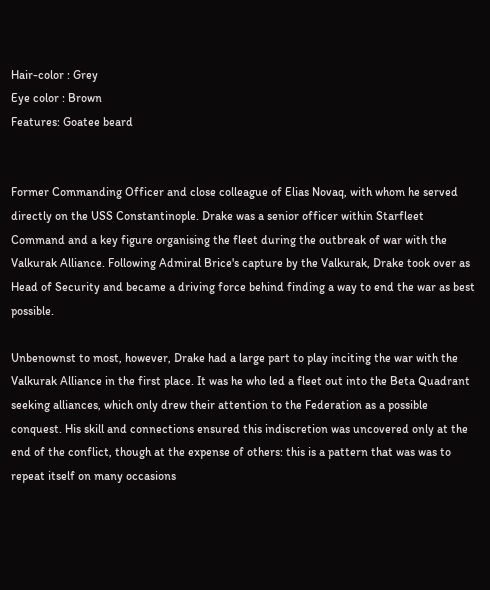Hair-color : Grey
Eye color : Brown
Features: Goatee beard


Former Commanding Officer and close colleague of Elias Novaq, with whom he served directly on the USS Constantinople. Drake was a senior officer within Starfleet Command and a key figure organising the fleet during the outbreak of war with the Valkurak Alliance. Following Admiral Brice's capture by the Valkurak, Drake took over as Head of Security and became a driving force behind finding a way to end the war as best possible.

Unbenownst to most, however, Drake had a large part to play inciting the war with the Valkurak Alliance in the first place. It was he who led a fleet out into the Beta Quadrant seeking alliances, which only drew their attention to the Federation as a possible conquest. His skill and connections ensured this indiscretion was uncovered only at the end of the conflict, though at the expense of others: this is a pattern that was was to repeat itself on many occasions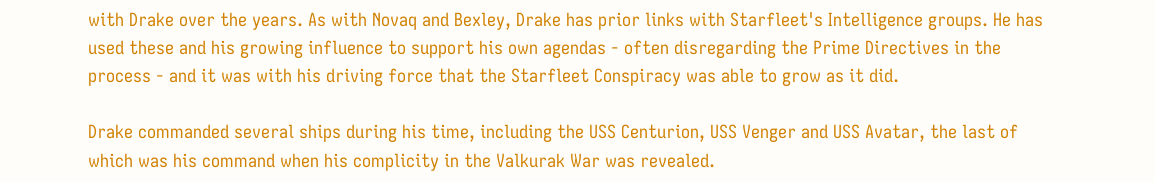with Drake over the years. As with Novaq and Bexley, Drake has prior links with Starfleet's Intelligence groups. He has used these and his growing influence to support his own agendas - often disregarding the Prime Directives in the process - and it was with his driving force that the Starfleet Conspiracy was able to grow as it did.

Drake commanded several ships during his time, including the USS Centurion, USS Venger and USS Avatar, the last of which was his command when his complicity in the Valkurak War was revealed.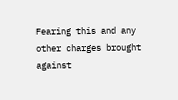Fearing this and any other charges brought against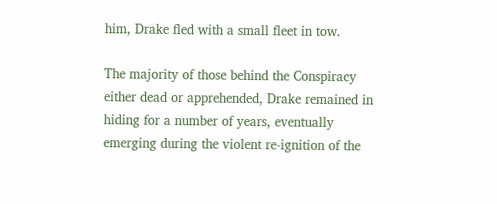him, Drake fled with a small fleet in tow.

The majority of those behind the Conspiracy either dead or apprehended, Drake remained in hiding for a number of years, eventually emerging during the violent re-ignition of the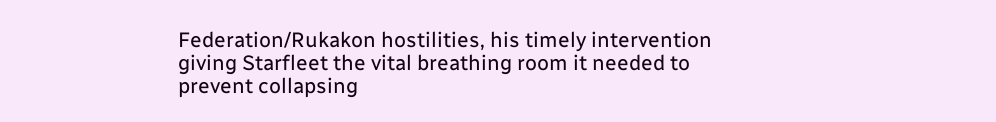Federation/Rukakon hostilities, his timely intervention giving Starfleet the vital breathing room it needed to prevent collapsing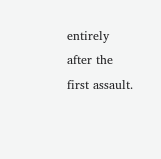entirely after the first assault.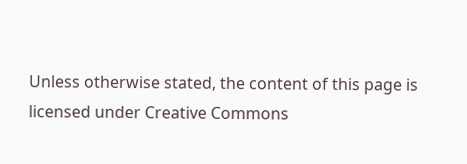Unless otherwise stated, the content of this page is licensed under Creative Commons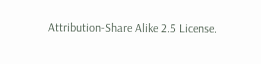Attribution-Share Alike 2.5 License.